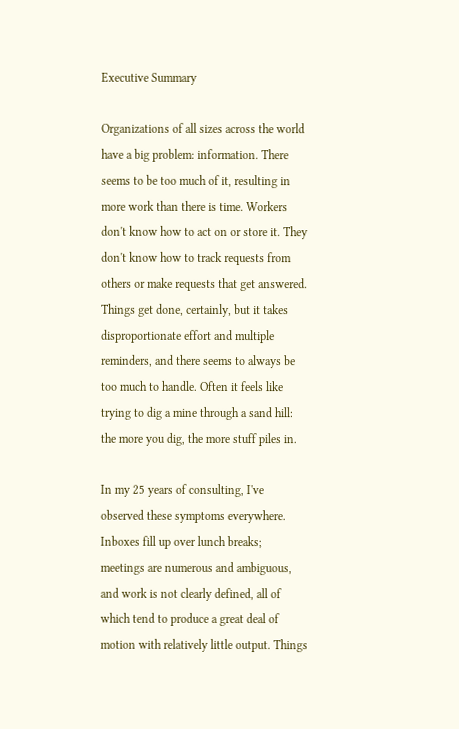Executive Summary

Organizations of all sizes across the world have a big problem: information. There seems to be too much of it, resulting in more work than there is time. Workers don't know how to act on or store it. They don't know how to track requests from others or make requests that get answered. Things get done, certainly, but it takes disproportionate effort and multiple reminders, and there seems to always be too much to handle. Often it feels like trying to dig a mine through a sand hill: the more you dig, the more stuff piles in.

In my 25 years of consulting, I've observed these symptoms everywhere. Inboxes fill up over lunch breaks; meetings are numerous and ambiguous, and work is not clearly defined, all of which tend to produce a great deal of motion with relatively little output. Things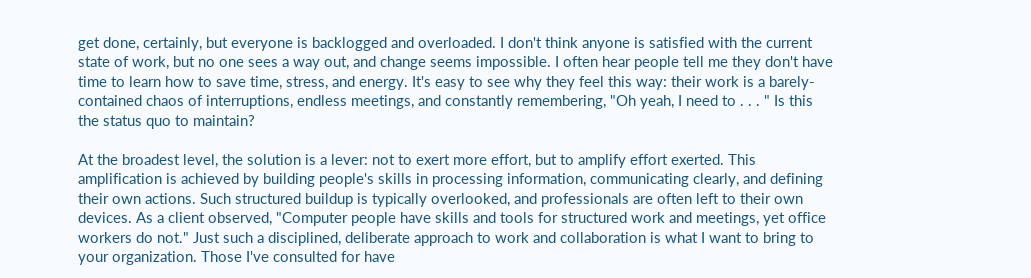get done, certainly, but everyone is backlogged and overloaded. I don't think anyone is satisfied with the current state of work, but no one sees a way out, and change seems impossible. I often hear people tell me they don't have time to learn how to save time, stress, and energy. It's easy to see why they feel this way: their work is a barely-contained chaos of interruptions, endless meetings, and constantly remembering, "Oh yeah, I need to . . . " Is this the status quo to maintain?

At the broadest level, the solution is a lever: not to exert more effort, but to amplify effort exerted. This amplification is achieved by building people's skills in processing information, communicating clearly, and defining their own actions. Such structured buildup is typically overlooked, and professionals are often left to their own devices. As a client observed, "Computer people have skills and tools for structured work and meetings, yet office workers do not." Just such a disciplined, deliberate approach to work and collaboration is what I want to bring to your organization. Those I've consulted for have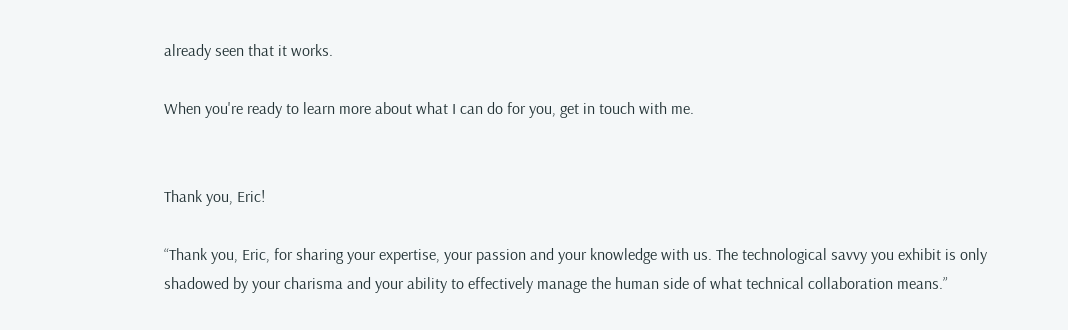already seen that it works.

When you're ready to learn more about what I can do for you, get in touch with me.


Thank you, Eric!

“Thank you, Eric, for sharing your expertise, your passion and your knowledge with us. The technological savvy you exhibit is only shadowed by your charisma and your ability to effectively manage the human side of what technical collaboration means.”